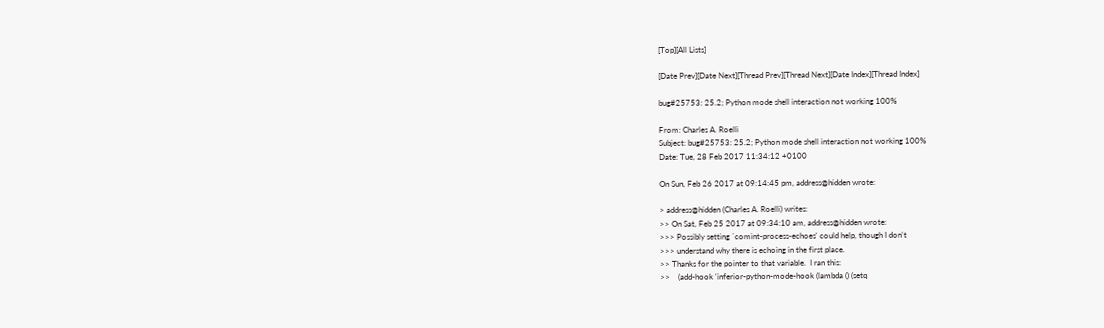[Top][All Lists]

[Date Prev][Date Next][Thread Prev][Thread Next][Date Index][Thread Index]

bug#25753: 25.2; Python mode shell interaction not working 100%

From: Charles A. Roelli
Subject: bug#25753: 25.2; Python mode shell interaction not working 100%
Date: Tue, 28 Feb 2017 11:34:12 +0100

On Sun, Feb 26 2017 at 09:14:45 pm, address@hidden wrote:

> address@hidden (Charles A. Roelli) writes:
>> On Sat, Feb 25 2017 at 09:34:10 am, address@hidden wrote:
>>> Possibly setting `comint-process-echoes' could help, though I don't
>>> understand why there is echoing in the first place.
>> Thanks for the pointer to that variable.  I ran this:
>>    (add-hook 'inferior-python-mode-hook (lambda () (setq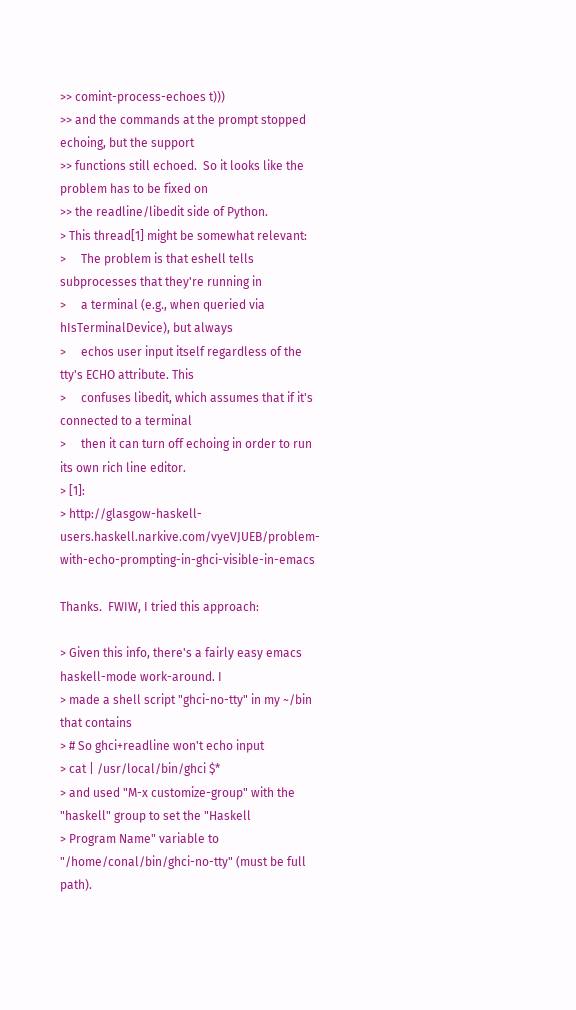>> comint-process-echoes t)))
>> and the commands at the prompt stopped echoing, but the support
>> functions still echoed.  So it looks like the problem has to be fixed on
>> the readline/libedit side of Python.
> This thread[1] might be somewhat relevant:
>     The problem is that eshell tells subprocesses that they're running in
>     a terminal (e.g., when queried via hIsTerminalDevice), but always
>     echos user input itself regardless of the tty's ECHO attribute. This
>     confuses libedit, which assumes that if it's connected to a terminal
>     then it can turn off echoing in order to run its own rich line editor.
> [1]:
> http://glasgow-haskell-users.haskell.narkive.com/vyeVJUEB/problem-with-echo-prompting-in-ghci-visible-in-emacs

Thanks.  FWIW, I tried this approach:

> Given this info, there's a fairly easy emacs haskell-mode work-around. I
> made a shell script "ghci-no-tty" in my ~/bin that contains
> # So ghci+readline won't echo input
> cat | /usr/local/bin/ghci $*
> and used "M-x customize-group" with the "haskell" group to set the "Haskell
> Program Name" variable to "/home/conal/bin/ghci-no-tty" (must be full path).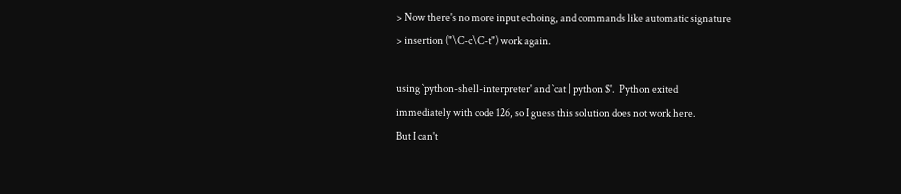> Now there's no more input echoing, and commands like automatic signature
> insertion ("\C-c\C-t") work again.

using `python-shell-interpreter' and `cat | python $'.  Python exited
immediately with code 126, so I guess this solution does not work here.
But I can't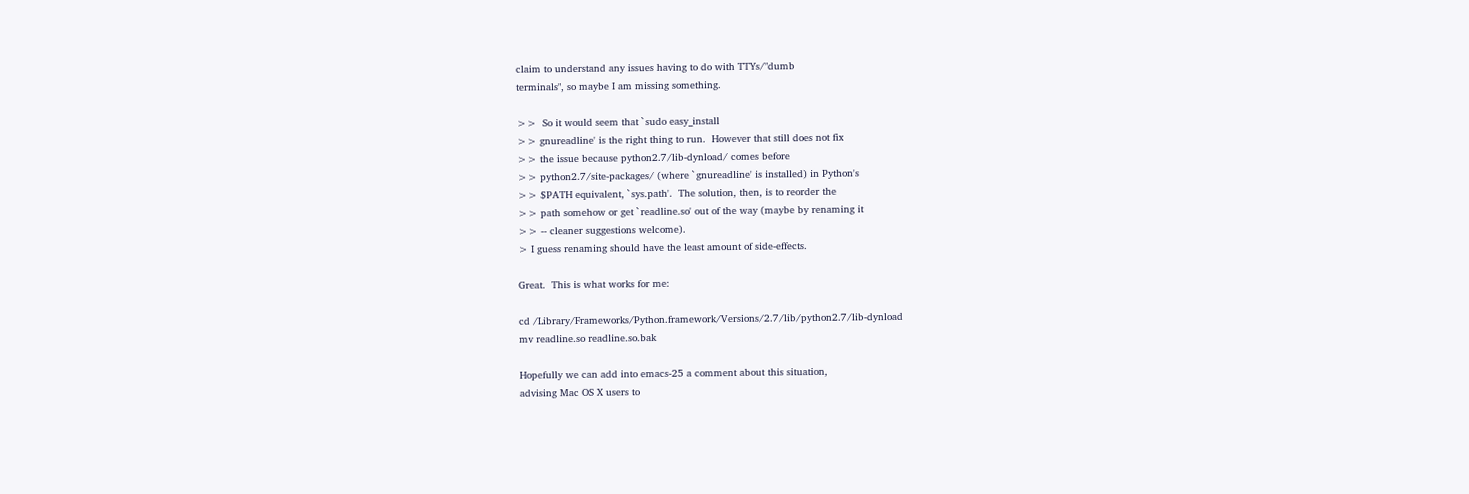claim to understand any issues having to do with TTYs/"dumb
terminals", so maybe I am missing something.

>>  So it would seem that `sudo easy_install
>> gnureadline' is the right thing to run.  However that still does not fix
>> the issue because python2.7/lib-dynload/ comes before
>> python2.7/site-packages/ (where `gnureadline' is installed) in Python's
>> $PATH equivalent, `sys.path'.  The solution, then, is to reorder the
>> path somehow or get `readline.so' out of the way (maybe by renaming it
>> -- cleaner suggestions welcome).
> I guess renaming should have the least amount of side-effects.

Great.  This is what works for me:

cd /Library/Frameworks/Python.framework/Versions/2.7/lib/python2.7/lib-dynload
mv readline.so readline.so.bak

Hopefully we can add into emacs-25 a comment about this situation,
advising Mac OS X users to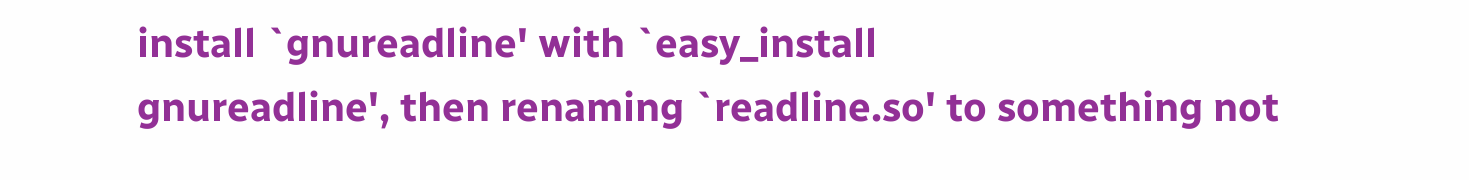install `gnureadline' with `easy_install
gnureadline', then renaming `readline.so' to something not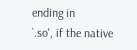ending in
`.so', if the native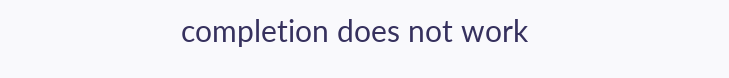completion does not work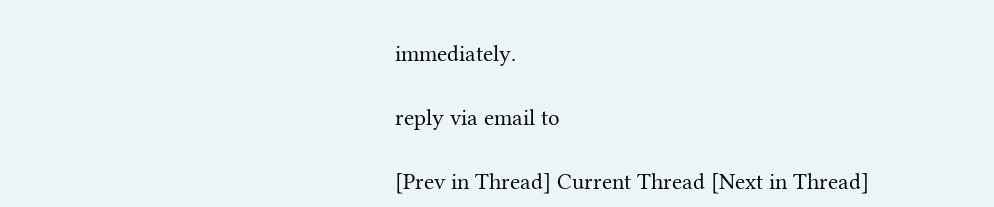immediately.

reply via email to

[Prev in Thread] Current Thread [Next in Thread]